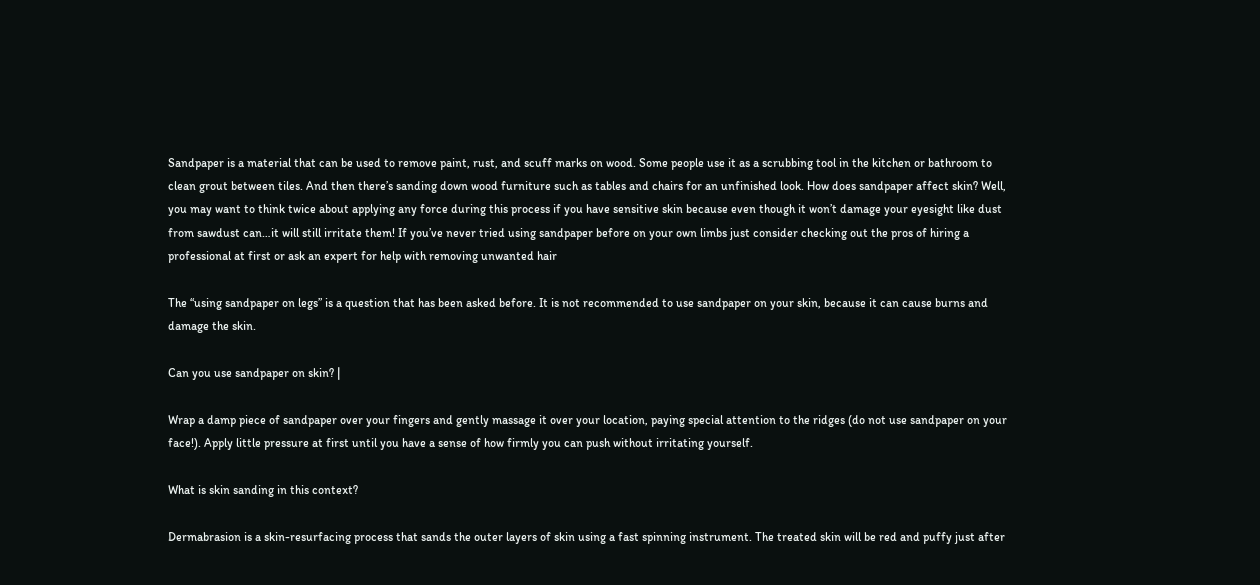Sandpaper is a material that can be used to remove paint, rust, and scuff marks on wood. Some people use it as a scrubbing tool in the kitchen or bathroom to clean grout between tiles. And then there’s sanding down wood furniture such as tables and chairs for an unfinished look. How does sandpaper affect skin? Well, you may want to think twice about applying any force during this process if you have sensitive skin because even though it won’t damage your eyesight like dust from sawdust can…it will still irritate them! If you’ve never tried using sandpaper before on your own limbs just consider checking out the pros of hiring a professional at first or ask an expert for help with removing unwanted hair

The “using sandpaper on legs” is a question that has been asked before. It is not recommended to use sandpaper on your skin, because it can cause burns and damage the skin.

Can you use sandpaper on skin? |

Wrap a damp piece of sandpaper over your fingers and gently massage it over your location, paying special attention to the ridges (do not use sandpaper on your face!). Apply little pressure at first until you have a sense of how firmly you can push without irritating yourself.

What is skin sanding in this context?

Dermabrasion is a skin-resurfacing process that sands the outer layers of skin using a fast spinning instrument. The treated skin will be red and puffy just after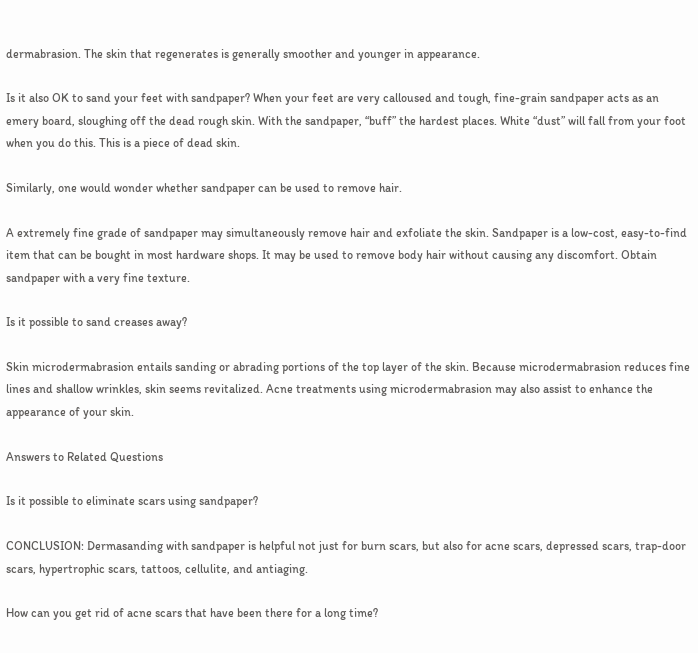dermabrasion. The skin that regenerates is generally smoother and younger in appearance.

Is it also OK to sand your feet with sandpaper? When your feet are very calloused and tough, fine-grain sandpaper acts as an emery board, sloughing off the dead rough skin. With the sandpaper, “buff” the hardest places. White “dust” will fall from your foot when you do this. This is a piece of dead skin.

Similarly, one would wonder whether sandpaper can be used to remove hair.

A extremely fine grade of sandpaper may simultaneously remove hair and exfoliate the skin. Sandpaper is a low-cost, easy-to-find item that can be bought in most hardware shops. It may be used to remove body hair without causing any discomfort. Obtain sandpaper with a very fine texture.

Is it possible to sand creases away?

Skin microdermabrasion entails sanding or abrading portions of the top layer of the skin. Because microdermabrasion reduces fine lines and shallow wrinkles, skin seems revitalized. Acne treatments using microdermabrasion may also assist to enhance the appearance of your skin.

Answers to Related Questions

Is it possible to eliminate scars using sandpaper?

CONCLUSION: Dermasanding with sandpaper is helpful not just for burn scars, but also for acne scars, depressed scars, trap-door scars, hypertrophic scars, tattoos, cellulite, and antiaging.

How can you get rid of acne scars that have been there for a long time?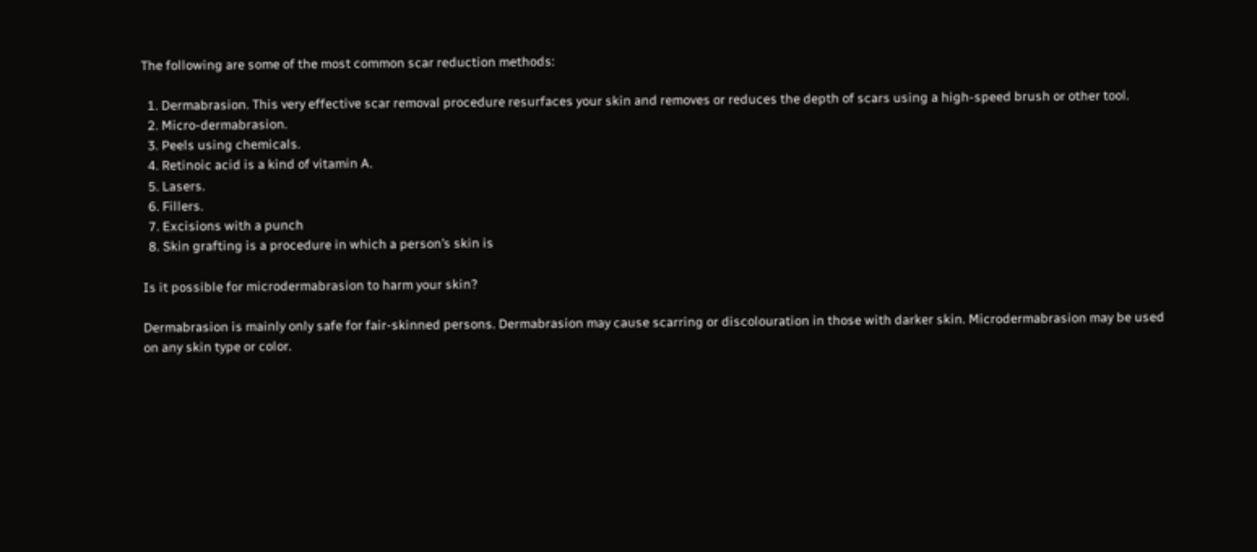The following are some of the most common scar reduction methods:

  1. Dermabrasion. This very effective scar removal procedure resurfaces your skin and removes or reduces the depth of scars using a high-speed brush or other tool.
  2. Micro-dermabrasion.
  3. Peels using chemicals.
  4. Retinoic acid is a kind of vitamin A.
  5. Lasers.
  6. Fillers.
  7. Excisions with a punch
  8. Skin grafting is a procedure in which a person’s skin is

Is it possible for microdermabrasion to harm your skin?

Dermabrasion is mainly only safe for fair-skinned persons. Dermabrasion may cause scarring or discolouration in those with darker skin. Microdermabrasion may be used on any skin type or color.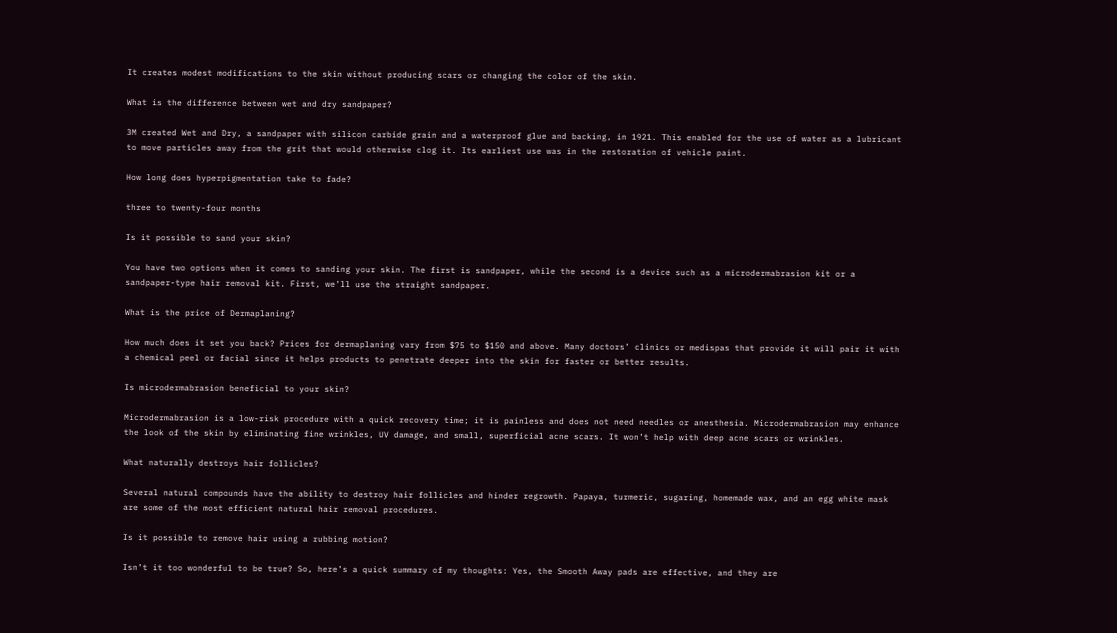It creates modest modifications to the skin without producing scars or changing the color of the skin.

What is the difference between wet and dry sandpaper?

3M created Wet and Dry, a sandpaper with silicon carbide grain and a waterproof glue and backing, in 1921. This enabled for the use of water as a lubricant to move particles away from the grit that would otherwise clog it. Its earliest use was in the restoration of vehicle paint.

How long does hyperpigmentation take to fade?

three to twenty-four months

Is it possible to sand your skin?

You have two options when it comes to sanding your skin. The first is sandpaper, while the second is a device such as a microdermabrasion kit or a sandpaper-type hair removal kit. First, we’ll use the straight sandpaper.

What is the price of Dermaplaning?

How much does it set you back? Prices for dermaplaning vary from $75 to $150 and above. Many doctors’ clinics or medispas that provide it will pair it with a chemical peel or facial since it helps products to penetrate deeper into the skin for faster or better results.

Is microdermabrasion beneficial to your skin?

Microdermabrasion is a low-risk procedure with a quick recovery time; it is painless and does not need needles or anesthesia. Microdermabrasion may enhance the look of the skin by eliminating fine wrinkles, UV damage, and small, superficial acne scars. It won’t help with deep acne scars or wrinkles.

What naturally destroys hair follicles?

Several natural compounds have the ability to destroy hair follicles and hinder regrowth. Papaya, turmeric, sugaring, homemade wax, and an egg white mask are some of the most efficient natural hair removal procedures.

Is it possible to remove hair using a rubbing motion?

Isn’t it too wonderful to be true? So, here’s a quick summary of my thoughts: Yes, the Smooth Away pads are effective, and they are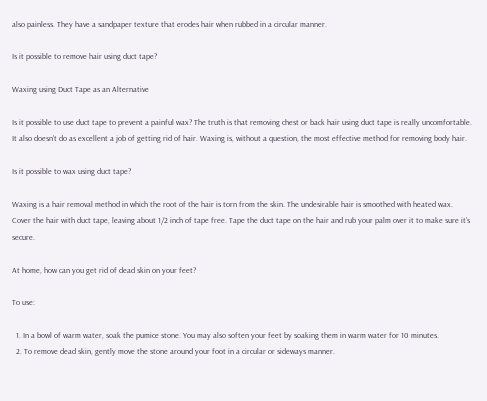also painless. They have a sandpaper texture that erodes hair when rubbed in a circular manner.

Is it possible to remove hair using duct tape?

Waxing using Duct Tape as an Alternative

Is it possible to use duct tape to prevent a painful wax? The truth is that removing chest or back hair using duct tape is really uncomfortable. It also doesn’t do as excellent a job of getting rid of hair. Waxing is, without a question, the most effective method for removing body hair.

Is it possible to wax using duct tape?

Waxing is a hair removal method in which the root of the hair is torn from the skin. The undesirable hair is smoothed with heated wax. Cover the hair with duct tape, leaving about 1/2 inch of tape free. Tape the duct tape on the hair and rub your palm over it to make sure it’s secure.

At home, how can you get rid of dead skin on your feet?

To use:

  1. In a bowl of warm water, soak the pumice stone. You may also soften your feet by soaking them in warm water for 10 minutes.
  2. To remove dead skin, gently move the stone around your foot in a circular or sideways manner.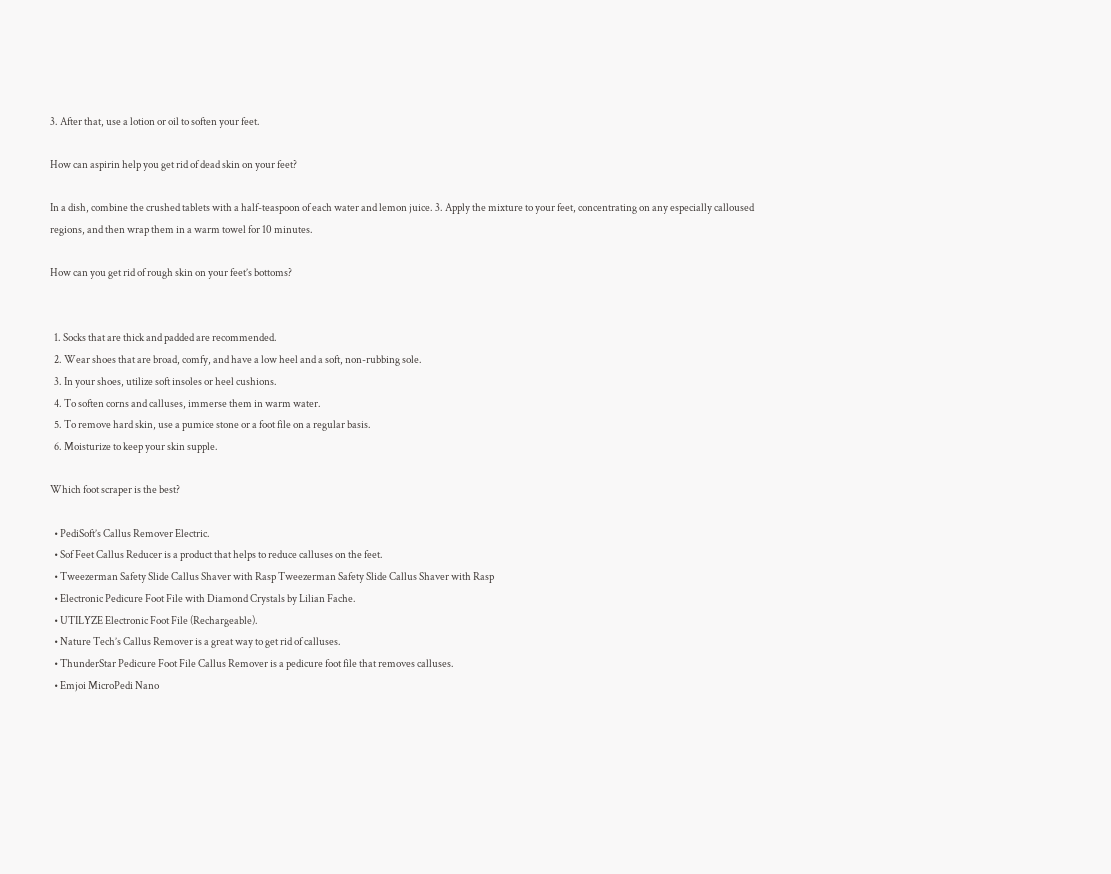3. After that, use a lotion or oil to soften your feet.

How can aspirin help you get rid of dead skin on your feet?

In a dish, combine the crushed tablets with a half-teaspoon of each water and lemon juice. 3. Apply the mixture to your feet, concentrating on any especially calloused regions, and then wrap them in a warm towel for 10 minutes.

How can you get rid of rough skin on your feet’s bottoms?


  1. Socks that are thick and padded are recommended.
  2. Wear shoes that are broad, comfy, and have a low heel and a soft, non-rubbing sole.
  3. In your shoes, utilize soft insoles or heel cushions.
  4. To soften corns and calluses, immerse them in warm water.
  5. To remove hard skin, use a pumice stone or a foot file on a regular basis.
  6. Moisturize to keep your skin supple.

Which foot scraper is the best?

  • PediSoft’s Callus Remover Electric.
  • Sof Feet Callus Reducer is a product that helps to reduce calluses on the feet.
  • Tweezerman Safety Slide Callus Shaver with Rasp Tweezerman Safety Slide Callus Shaver with Rasp
  • Electronic Pedicure Foot File with Diamond Crystals by Lilian Fache.
  • UTILYZE Electronic Foot File (Rechargeable).
  • Nature Tech’s Callus Remover is a great way to get rid of calluses.
  • ThunderStar Pedicure Foot File Callus Remover is a pedicure foot file that removes calluses.
  • Emjoi MicroPedi Nano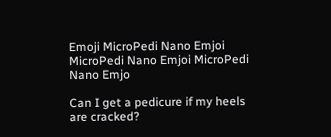Emoji MicroPedi Nano Emjoi MicroPedi Nano Emjoi MicroPedi Nano Emjo

Can I get a pedicure if my heels are cracked?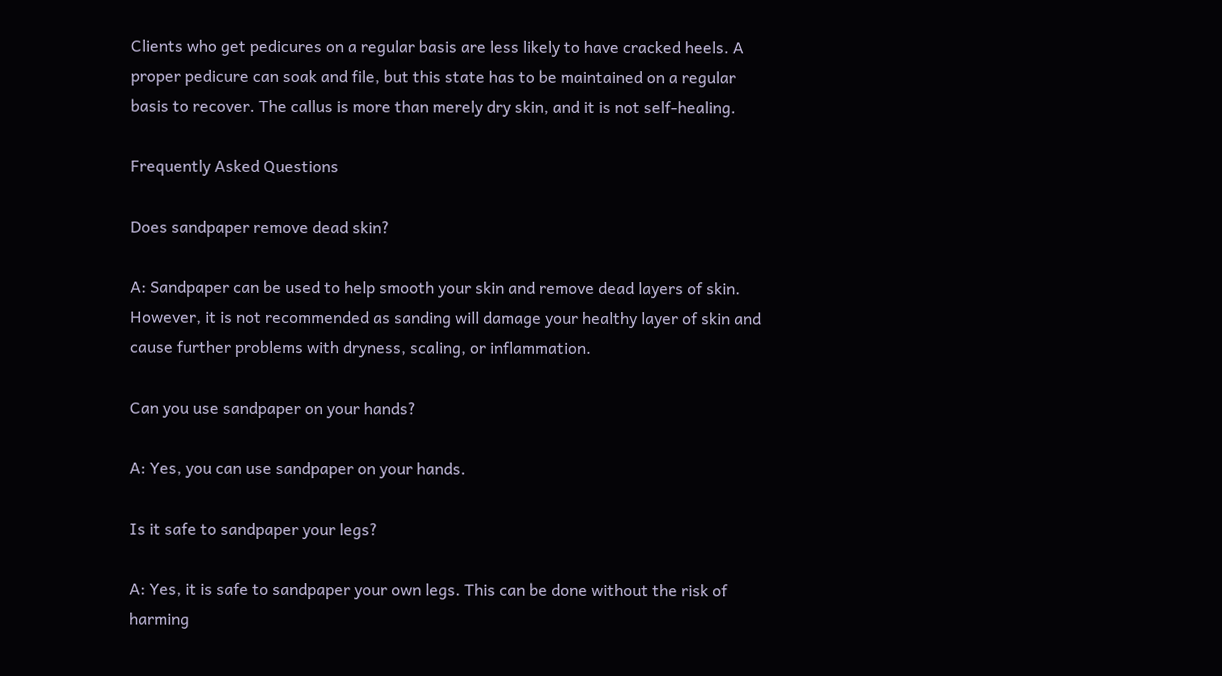Clients who get pedicures on a regular basis are less likely to have cracked heels. A proper pedicure can soak and file, but this state has to be maintained on a regular basis to recover. The callus is more than merely dry skin, and it is not self-healing.

Frequently Asked Questions

Does sandpaper remove dead skin?

A: Sandpaper can be used to help smooth your skin and remove dead layers of skin. However, it is not recommended as sanding will damage your healthy layer of skin and cause further problems with dryness, scaling, or inflammation.

Can you use sandpaper on your hands?

A: Yes, you can use sandpaper on your hands.

Is it safe to sandpaper your legs?

A: Yes, it is safe to sandpaper your own legs. This can be done without the risk of harming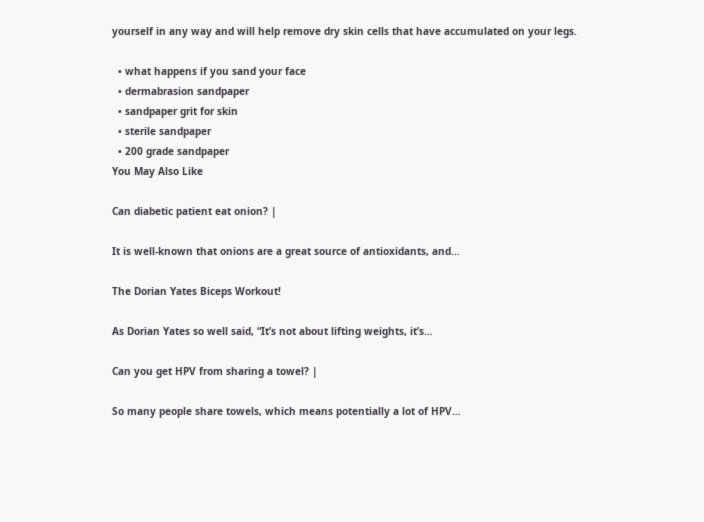yourself in any way and will help remove dry skin cells that have accumulated on your legs.

  • what happens if you sand your face
  • dermabrasion sandpaper
  • sandpaper grit for skin
  • sterile sandpaper
  • 200 grade sandpaper
You May Also Like

Can diabetic patient eat onion? |

It is well-known that onions are a great source of antioxidants, and…

The Dorian Yates Biceps Workout!

As Dorian Yates so well said, “It’s not about lifting weights, it’s…

Can you get HPV from sharing a towel? |

So many people share towels, which means potentially a lot of HPV…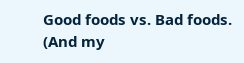Good foods vs. Bad foods. (And my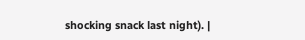shocking snack last night). |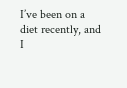I’ve been on a diet recently, and I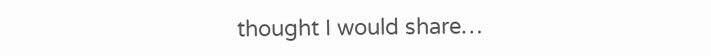thought I would share…